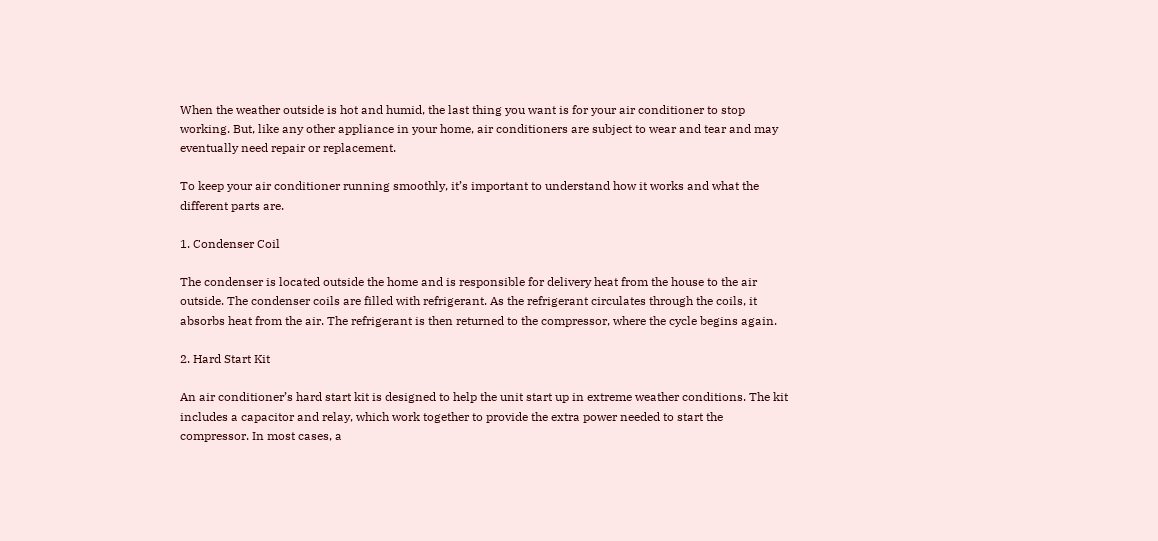When the weather outside is hot and humid, the last thing you want is for your air conditioner to stop working. But, like any other appliance in your home, air conditioners are subject to wear and tear and may eventually need repair or replacement.

To keep your air conditioner running smoothly, it’s important to understand how it works and what the different parts are.

1. Condenser Coil

The condenser is located outside the home and is responsible for delivery heat from the house to the air outside. The condenser coils are filled with refrigerant. As the refrigerant circulates through the coils, it absorbs heat from the air. The refrigerant is then returned to the compressor, where the cycle begins again.

2. Hard Start Kit

An air conditioner’s hard start kit is designed to help the unit start up in extreme weather conditions. The kit includes a capacitor and relay, which work together to provide the extra power needed to start the compressor. In most cases, a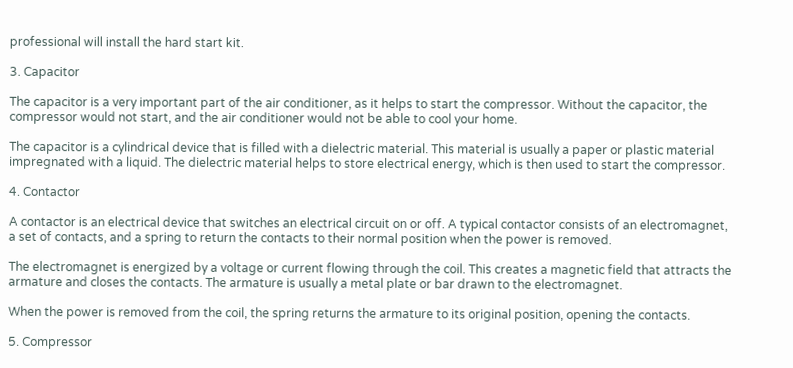professional will install the hard start kit.

3. Capacitor

The capacitor is a very important part of the air conditioner, as it helps to start the compressor. Without the capacitor, the compressor would not start, and the air conditioner would not be able to cool your home.

The capacitor is a cylindrical device that is filled with a dielectric material. This material is usually a paper or plastic material impregnated with a liquid. The dielectric material helps to store electrical energy, which is then used to start the compressor.

4. Contactor

A contactor is an electrical device that switches an electrical circuit on or off. A typical contactor consists of an electromagnet, a set of contacts, and a spring to return the contacts to their normal position when the power is removed.

The electromagnet is energized by a voltage or current flowing through the coil. This creates a magnetic field that attracts the armature and closes the contacts. The armature is usually a metal plate or bar drawn to the electromagnet.

When the power is removed from the coil, the spring returns the armature to its original position, opening the contacts.

5. Compressor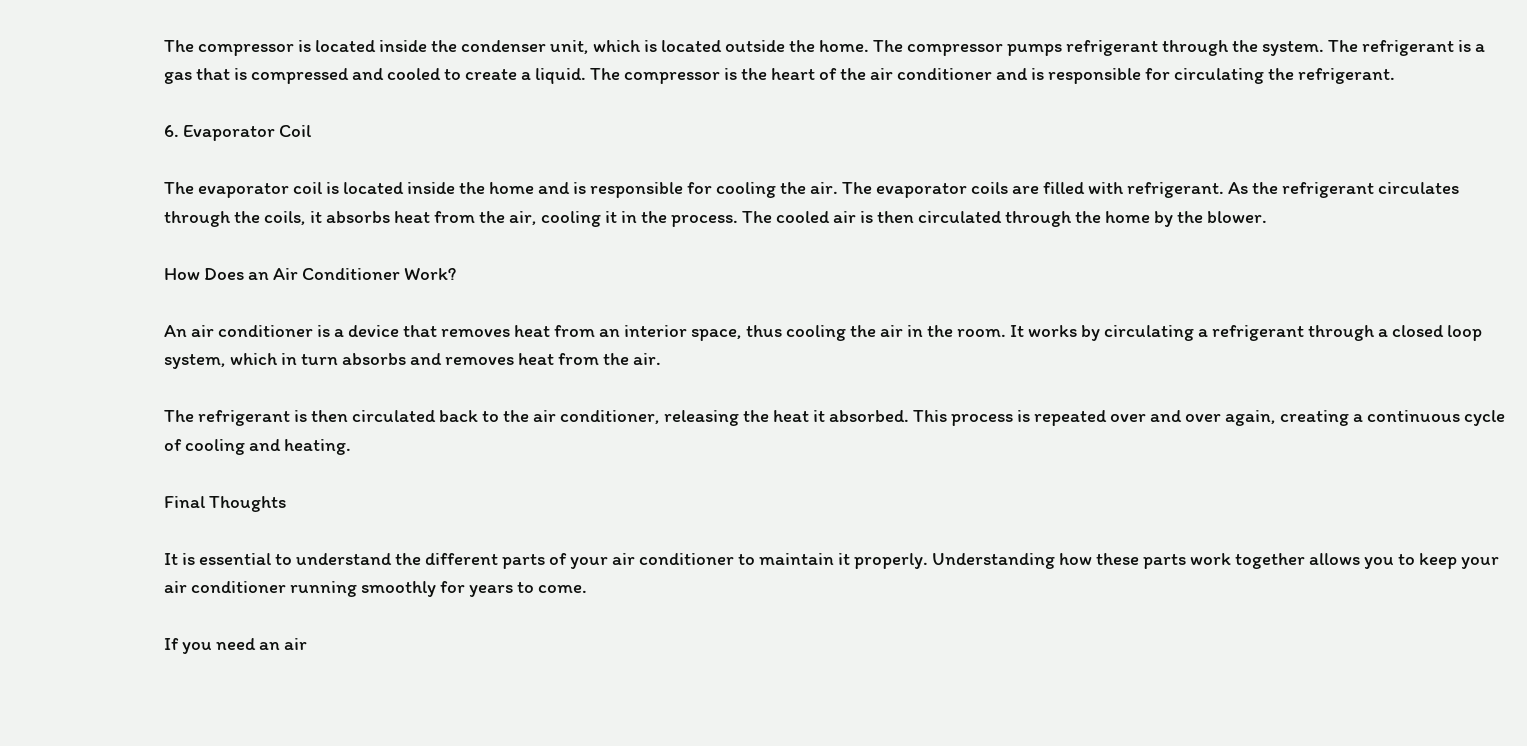The compressor is located inside the condenser unit, which is located outside the home. The compressor pumps refrigerant through the system. The refrigerant is a gas that is compressed and cooled to create a liquid. The compressor is the heart of the air conditioner and is responsible for circulating the refrigerant.

6. Evaporator Coil

The evaporator coil is located inside the home and is responsible for cooling the air. The evaporator coils are filled with refrigerant. As the refrigerant circulates through the coils, it absorbs heat from the air, cooling it in the process. The cooled air is then circulated through the home by the blower.

How Does an Air Conditioner Work?

An air conditioner is a device that removes heat from an interior space, thus cooling the air in the room. It works by circulating a refrigerant through a closed loop system, which in turn absorbs and removes heat from the air.

The refrigerant is then circulated back to the air conditioner, releasing the heat it absorbed. This process is repeated over and over again, creating a continuous cycle of cooling and heating.

Final Thoughts

It is essential to understand the different parts of your air conditioner to maintain it properly. Understanding how these parts work together allows you to keep your air conditioner running smoothly for years to come.

If you need an air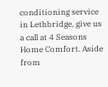conditioning service in Lethbridge, give us a call at 4 Seasons Home Comfort. Aside from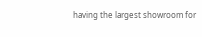having the largest showroom for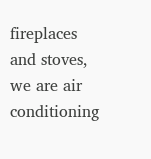fireplaces and stoves, we are air conditioning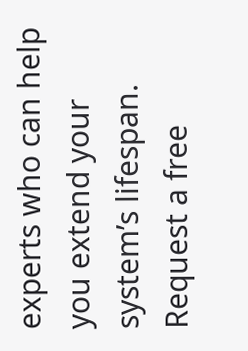experts who can help you extend your system’s lifespan. Request a free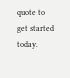quote to get started today.